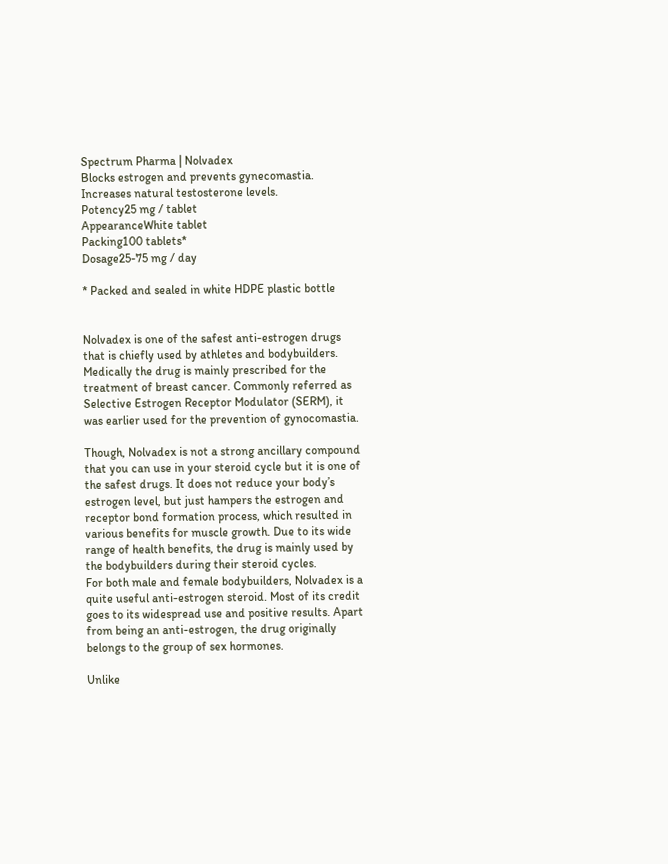Spectrum Pharma | Nolvadex
Blocks estrogen and prevents gynecomastia.
Increases natural testosterone levels.
Potency25 mg / tablet
AppearanceWhite tablet
Packing100 tablets*
Dosage25-75 mg / day

* Packed and sealed in white HDPE plastic bottle


Nolvadex is one of the safest anti-estrogen drugs that is chiefly used by athletes and bodybuilders. Medically the drug is mainly prescribed for the treatment of breast cancer. Commonly referred as Selective Estrogen Receptor Modulator (SERM), it was earlier used for the prevention of gynocomastia.

Though, Nolvadex is not a strong ancillary compound that you can use in your steroid cycle but it is one of the safest drugs. It does not reduce your body’s estrogen level, but just hampers the estrogen and receptor bond formation process, which resulted in various benefits for muscle growth. Due to its wide range of health benefits, the drug is mainly used by the bodybuilders during their steroid cycles.
For both male and female bodybuilders, Nolvadex is a quite useful anti-estrogen steroid. Most of its credit goes to its widespread use and positive results. Apart from being an anti-estrogen, the drug originally belongs to the group of sex hormones.

Unlike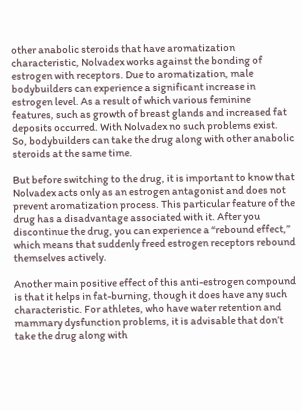other anabolic steroids that have aromatization characteristic, Nolvadex works against the bonding of estrogen with receptors. Due to aromatization, male bodybuilders can experience a significant increase in estrogen level. As a result of which various feminine features, such as growth of breast glands and increased fat deposits occurred. With Nolvadex no such problems exist. So, bodybuilders can take the drug along with other anabolic steroids at the same time.

But before switching to the drug, it is important to know that Nolvadex acts only as an estrogen antagonist and does not prevent aromatization process. This particular feature of the drug has a disadvantage associated with it. After you discontinue the drug, you can experience a “rebound effect,” which means that suddenly freed estrogen receptors rebound themselves actively.

Another main positive effect of this anti-estrogen compound is that it helps in fat-burning, though it does have any such characteristic. For athletes, who have water retention and mammary dysfunction problems, it is advisable that don’t take the drug along with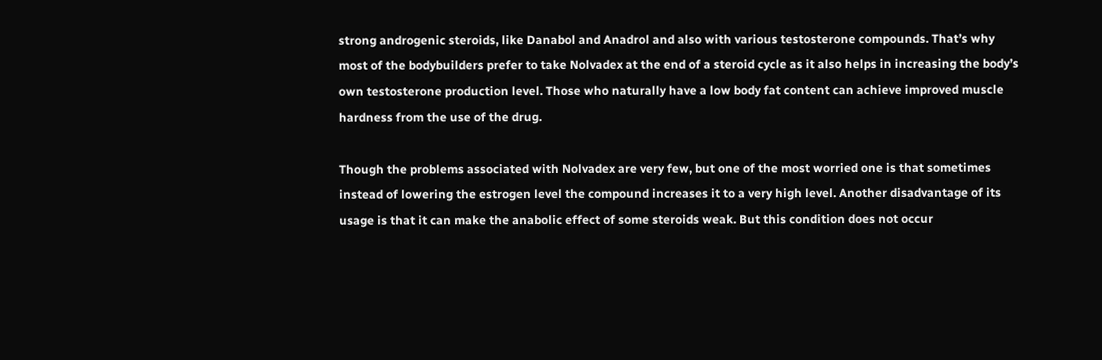strong androgenic steroids, like Danabol and Anadrol and also with various testosterone compounds. That’s why most of the bodybuilders prefer to take Nolvadex at the end of a steroid cycle as it also helps in increasing the body’s own testosterone production level. Those who naturally have a low body fat content can achieve improved muscle hardness from the use of the drug.

Though the problems associated with Nolvadex are very few, but one of the most worried one is that sometimes instead of lowering the estrogen level the compound increases it to a very high level. Another disadvantage of its usage is that it can make the anabolic effect of some steroids weak. But this condition does not occur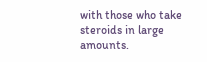with those who take steroids in large amounts.